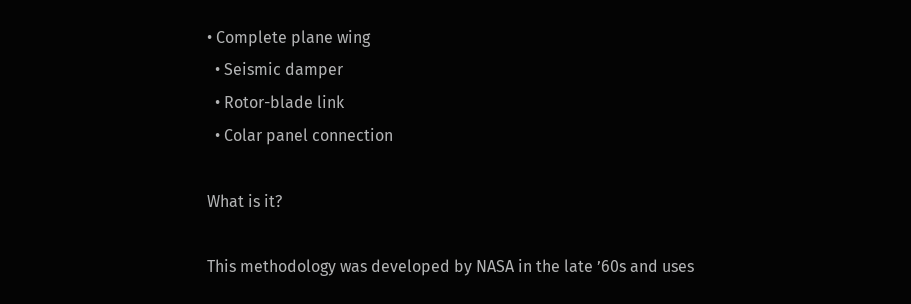• Complete plane wing
  • Seismic damper
  • Rotor-blade link
  • Colar panel connection

What is it?

This methodology was developed by NASA in the late ’60s and uses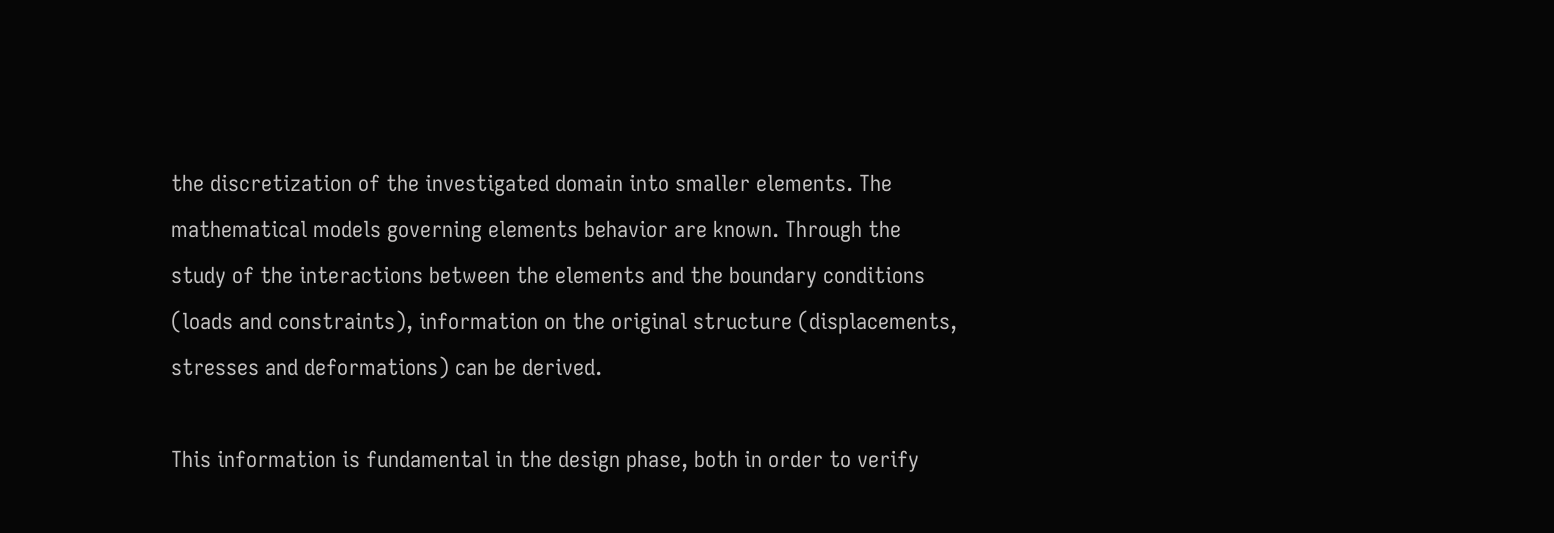the discretization of the investigated domain into smaller elements. The mathematical models governing elements behavior are known. Through the study of the interactions between the elements and the boundary conditions (loads and constraints), information on the original structure (displacements, stresses and deformations) can be derived.

This information is fundamental in the design phase, both in order to verify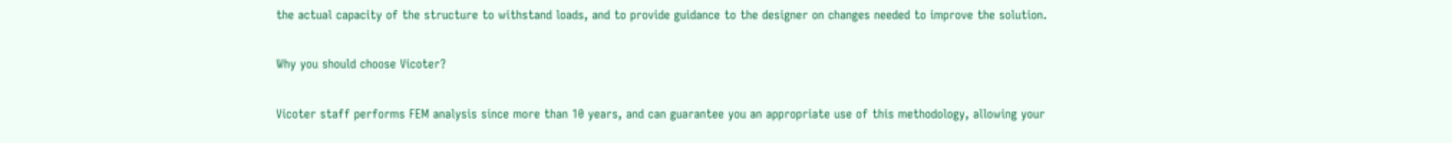the actual capacity of the structure to withstand loads, and to provide guidance to the designer on changes needed to improve the solution.

Why you should choose Vicoter?

Vicoter staff performs FEM analysis since more than 10 years, and can guarantee you an appropriate use of this methodology, allowing your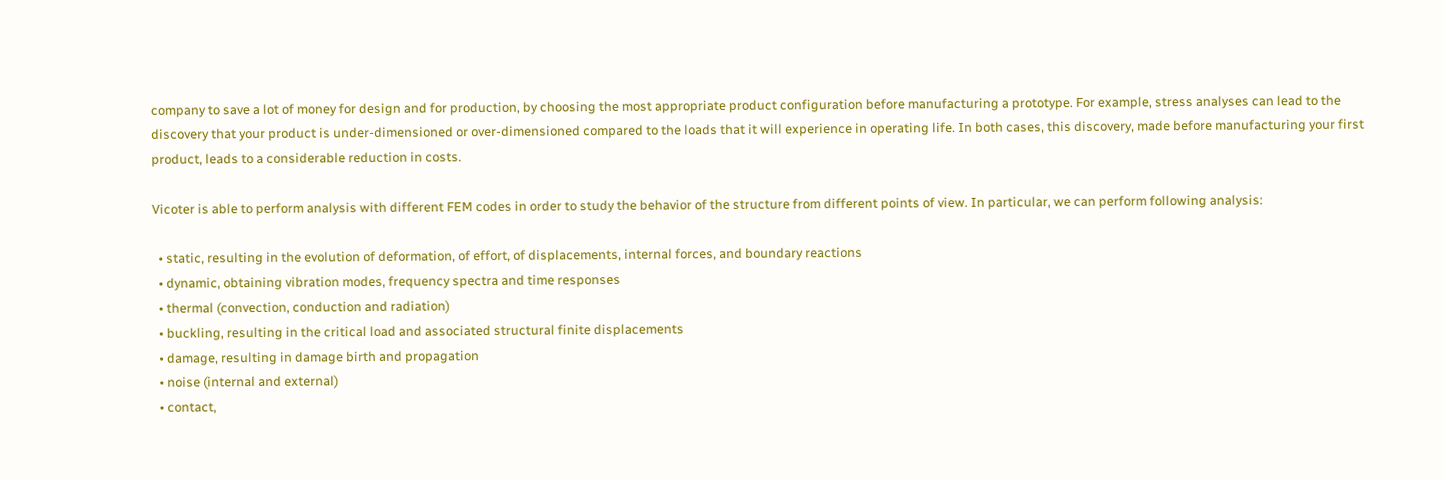company to save a lot of money for design and for production, by choosing the most appropriate product configuration before manufacturing a prototype. For example, stress analyses can lead to the discovery that your product is under-dimensioned or over-dimensioned compared to the loads that it will experience in operating life. In both cases, this discovery, made before manufacturing your first product, leads to a considerable reduction in costs.

Vicoter is able to perform analysis with different FEM codes in order to study the behavior of the structure from different points of view. In particular, we can perform following analysis:

  • static, resulting in the evolution of deformation, of effort, of displacements, internal forces, and boundary reactions
  • dynamic, obtaining vibration modes, frequency spectra and time responses
  • thermal (convection, conduction and radiation)
  • buckling, resulting in the critical load and associated structural finite displacements
  • damage, resulting in damage birth and propagation
  • noise (internal and external)
  • contact,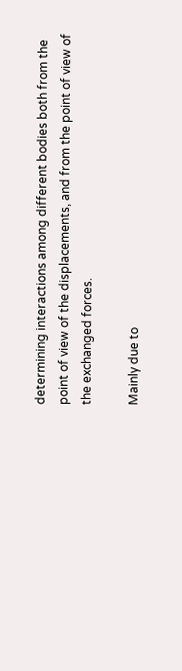determining interactions among different bodies both from the point of view of the displacements, and from the point of view of the exchanged forces.

Mainly due to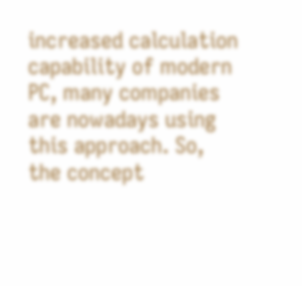increased calculation capability of modern PC, many companies are nowadays using this approach. So, the concept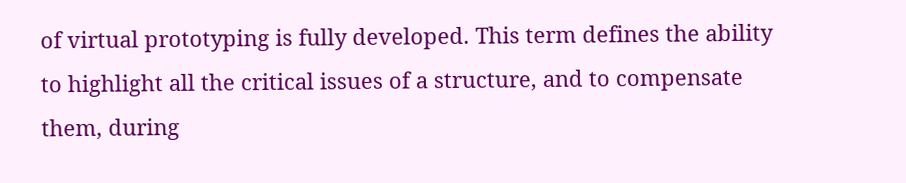of virtual prototyping is fully developed. This term defines the ability to highlight all the critical issues of a structure, and to compensate them, during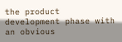the product development phase with an obvious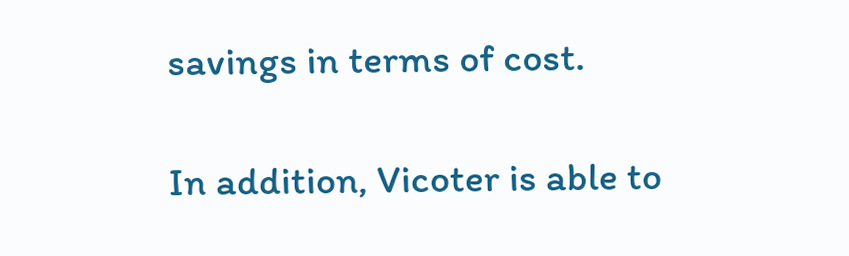savings in terms of cost.

In addition, Vicoter is able to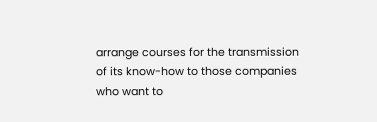arrange courses for the transmission of its know-how to those companies who want to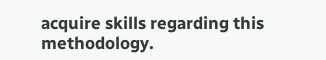acquire skills regarding this methodology.